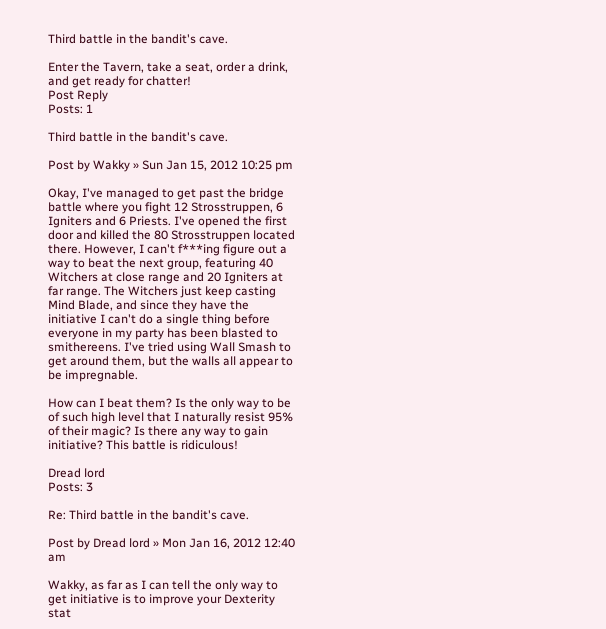Third battle in the bandit's cave.

Enter the Tavern, take a seat, order a drink, and get ready for chatter!
Post Reply
Posts: 1

Third battle in the bandit's cave.

Post by Wakky » Sun Jan 15, 2012 10:25 pm

Okay, I've managed to get past the bridge battle where you fight 12 Strosstruppen, 6 Igniters and 6 Priests. I've opened the first door and killed the 80 Strosstruppen located there. However, I can't f***ing figure out a way to beat the next group, featuring 40 Witchers at close range and 20 Igniters at far range. The Witchers just keep casting Mind Blade, and since they have the initiative I can't do a single thing before everyone in my party has been blasted to smithereens. I've tried using Wall Smash to get around them, but the walls all appear to be impregnable.

How can I beat them? Is the only way to be of such high level that I naturally resist 95% of their magic? Is there any way to gain initiative? This battle is ridiculous!

Dread lord
Posts: 3

Re: Third battle in the bandit's cave.

Post by Dread lord » Mon Jan 16, 2012 12:40 am

Wakky, as far as I can tell the only way to get initiative is to improve your Dexterity stat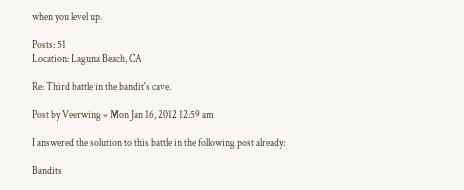when you level up.

Posts: 51
Location: Laguna Beach, CA

Re: Third battle in the bandit's cave.

Post by Veerwing » Mon Jan 16, 2012 12:59 am

I answered the solution to this battle in the following post already:

Bandits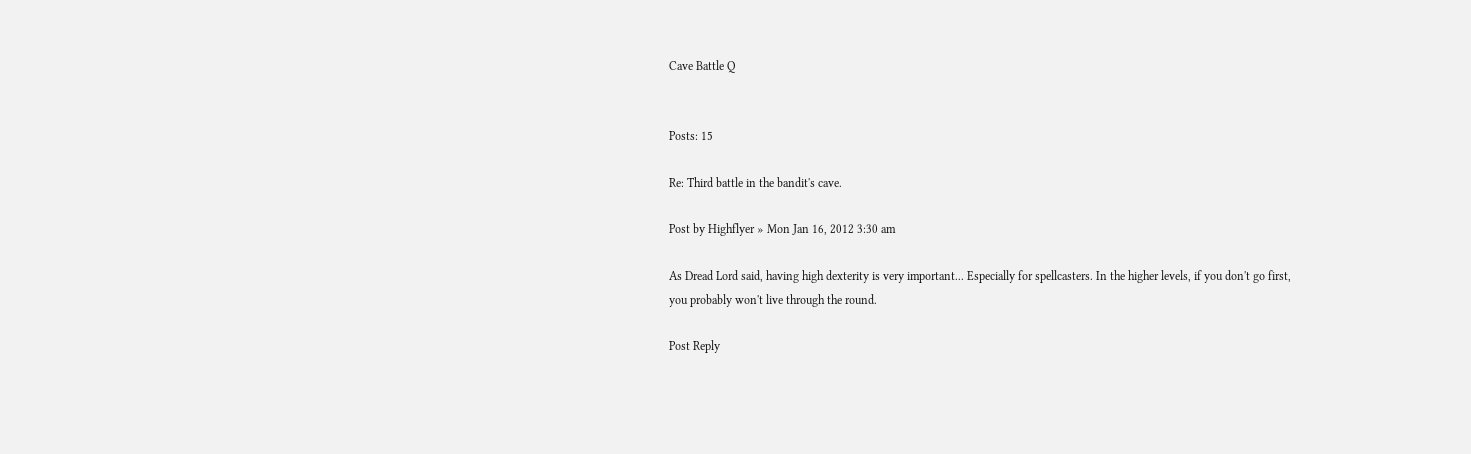Cave Battle Q


Posts: 15

Re: Third battle in the bandit's cave.

Post by Highflyer » Mon Jan 16, 2012 3:30 am

As Dread Lord said, having high dexterity is very important... Especially for spellcasters. In the higher levels, if you don't go first, you probably won't live through the round.

Post Reply